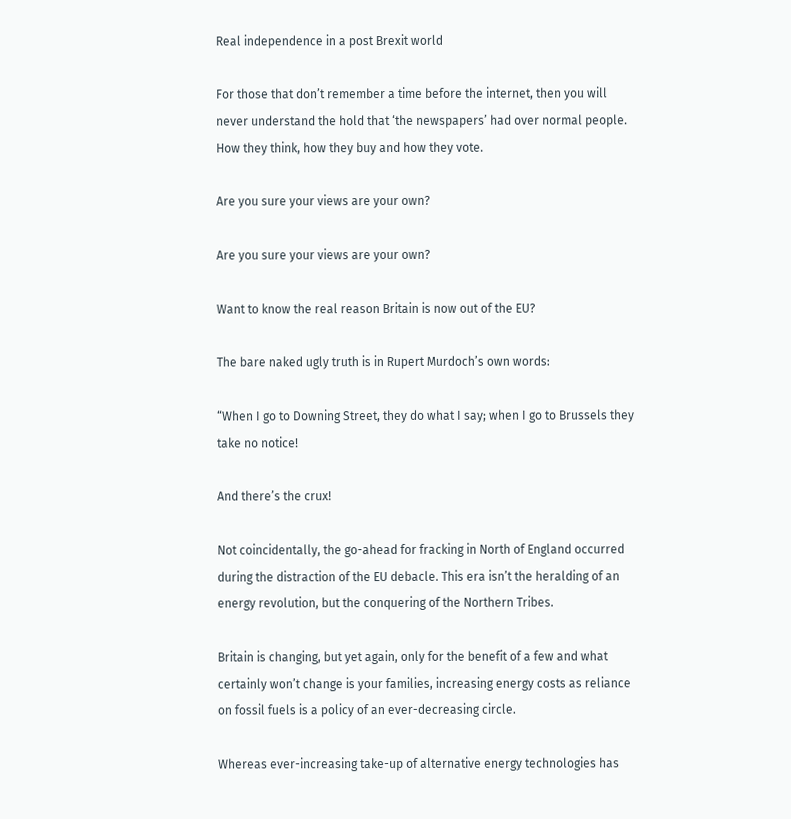Real independence in a post Brexit world

For those that don’t remember a time before the internet, then you will never understand the hold that ‘the newspapers’ had over normal people. How they think, how they buy and how they vote.

Are you sure your views are your own?

Are you sure your views are your own?

Want to know the real reason Britain is now out of the EU?

The bare naked ugly truth is in Rupert Murdoch’s own words:

“When I go to Downing Street, they do what I say; when I go to Brussels they take no notice!

And there’s the crux!

Not coincidentally, the go-ahead for fracking in North of England occurred during the distraction of the EU debacle. This era isn’t the heralding of an energy revolution, but the conquering of the Northern Tribes.

Britain is changing, but yet again, only for the benefit of a few and what certainly won’t change is your families, increasing energy costs as reliance on fossil fuels is a policy of an ever-decreasing circle.

Whereas ever-increasing take-up of alternative energy technologies has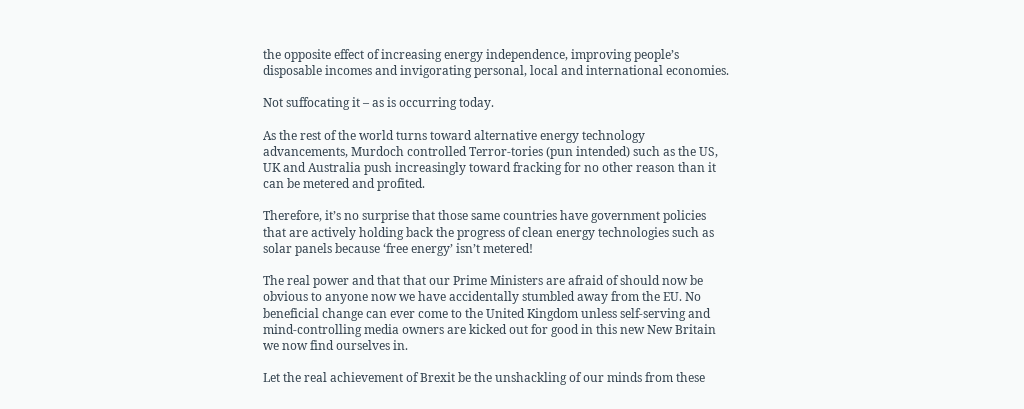the opposite effect of increasing energy independence, improving people’s disposable incomes and invigorating personal, local and international economies.

Not suffocating it – as is occurring today.

As the rest of the world turns toward alternative energy technology advancements, Murdoch controlled Terror-tories (pun intended) such as the US, UK and Australia push increasingly toward fracking for no other reason than it can be metered and profited.

Therefore, it’s no surprise that those same countries have government policies that are actively holding back the progress of clean energy technologies such as solar panels because ‘free energy’ isn’t metered!

The real power and that that our Prime Ministers are afraid of should now be obvious to anyone now we have accidentally stumbled away from the EU. No beneficial change can ever come to the United Kingdom unless self-serving and mind-controlling media owners are kicked out for good in this new New Britain we now find ourselves in.

Let the real achievement of Brexit be the unshackling of our minds from these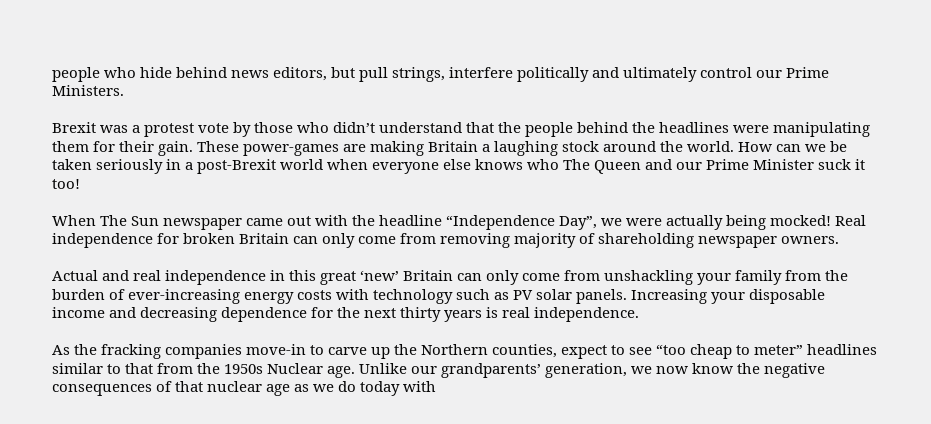people who hide behind news editors, but pull strings, interfere politically and ultimately control our Prime Ministers.

Brexit was a protest vote by those who didn’t understand that the people behind the headlines were manipulating them for their gain. These power-games are making Britain a laughing stock around the world. How can we be taken seriously in a post-Brexit world when everyone else knows who The Queen and our Prime Minister suck it too!

When The Sun newspaper came out with the headline “Independence Day”, we were actually being mocked! Real independence for broken Britain can only come from removing majority of shareholding newspaper owners.

Actual and real independence in this great ‘new’ Britain can only come from unshackling your family from the burden of ever-increasing energy costs with technology such as PV solar panels. Increasing your disposable income and decreasing dependence for the next thirty years is real independence.

As the fracking companies move-in to carve up the Northern counties, expect to see “too cheap to meter” headlines similar to that from the 1950s Nuclear age. Unlike our grandparents’ generation, we now know the negative consequences of that nuclear age as we do today with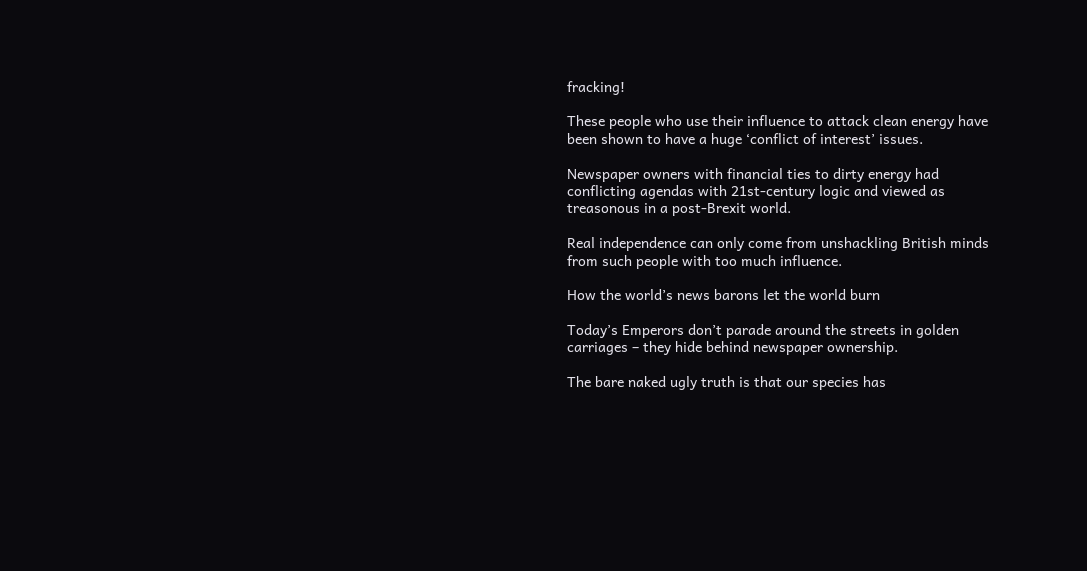fracking!

These people who use their influence to attack clean energy have been shown to have a huge ‘conflict of interest’ issues.

Newspaper owners with financial ties to dirty energy had conflicting agendas with 21st-century logic and viewed as treasonous in a post-Brexit world.

Real independence can only come from unshackling British minds from such people with too much influence.

How the world’s news barons let the world burn

Today’s Emperors don’t parade around the streets in golden carriages – they hide behind newspaper ownership.

The bare naked ugly truth is that our species has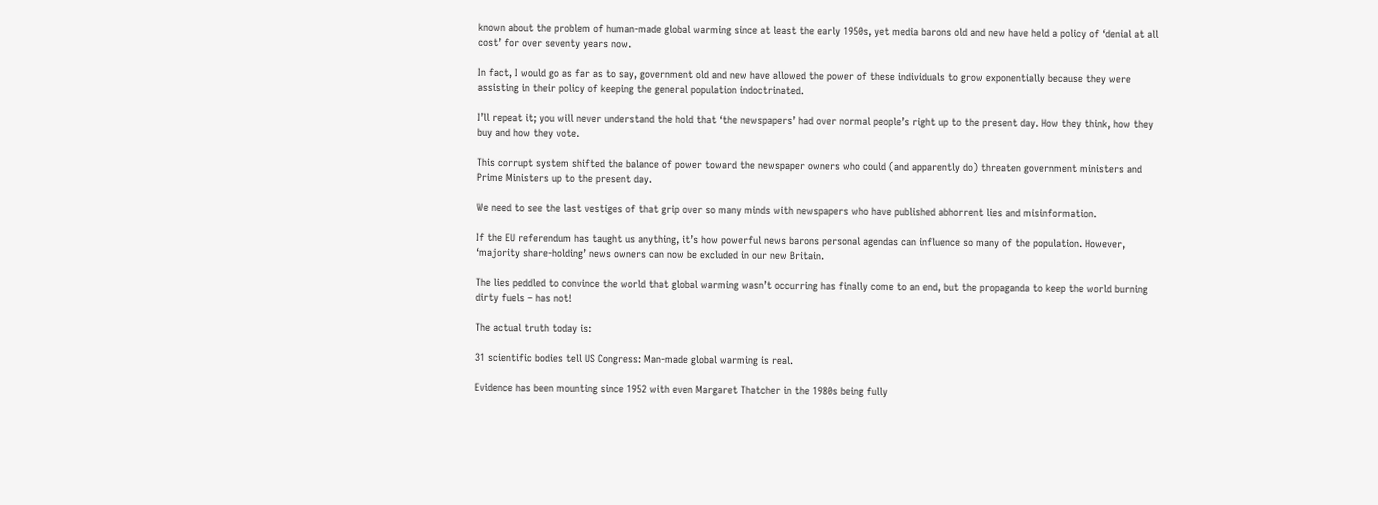known about the problem of human-made global warming since at least the early 1950s, yet media barons old and new have held a policy of ‘denial at all cost’ for over seventy years now.

In fact, I would go as far as to say, government old and new have allowed the power of these individuals to grow exponentially because they were assisting in their policy of keeping the general population indoctrinated.

I’ll repeat it; you will never understand the hold that ‘the newspapers’ had over normal people’s right up to the present day. How they think, how they buy and how they vote.

This corrupt system shifted the balance of power toward the newspaper owners who could (and apparently do) threaten government ministers and Prime Ministers up to the present day.

We need to see the last vestiges of that grip over so many minds with newspapers who have published abhorrent lies and misinformation.

If the EU referendum has taught us anything, it’s how powerful news barons personal agendas can influence so many of the population. However, ‘majority share-holding’ news owners can now be excluded in our new Britain.

The lies peddled to convince the world that global warming wasn’t occurring has finally come to an end, but the propaganda to keep the world burning dirty fuels – has not!

The actual truth today is:

31 scientific bodies tell US Congress: Man-made global warming is real.

Evidence has been mounting since 1952 with even Margaret Thatcher in the 1980s being fully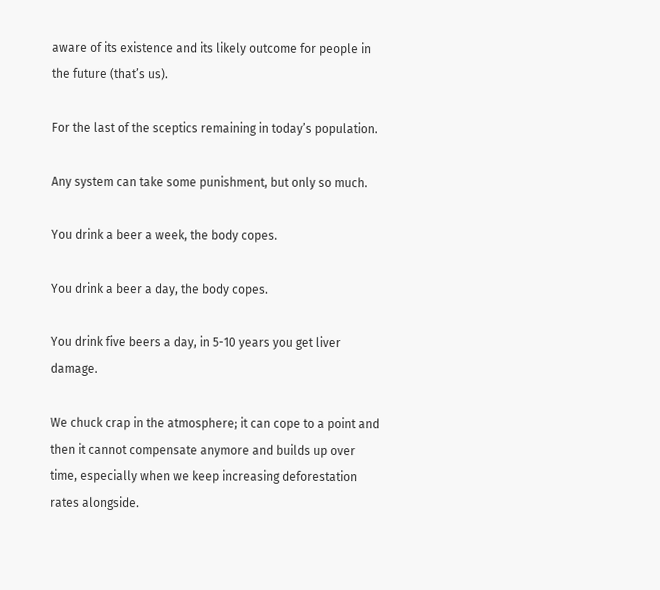aware of its existence and its likely outcome for people in the future (that’s us).

For the last of the sceptics remaining in today’s population.

Any system can take some punishment, but only so much.

You drink a beer a week, the body copes.

You drink a beer a day, the body copes.

You drink five beers a day, in 5-10 years you get liver damage.

We chuck crap in the atmosphere; it can cope to a point and then it cannot compensate anymore and builds up over time, especially when we keep increasing deforestation rates alongside.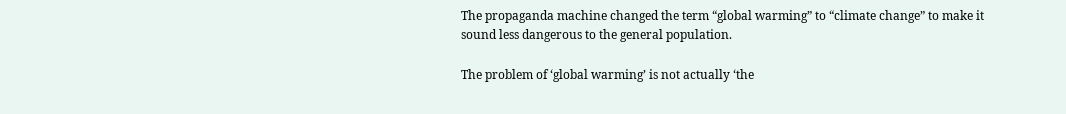The propaganda machine changed the term “global warming” to “climate change” to make it sound less dangerous to the general population.

The problem of ‘global warming’ is not actually ‘the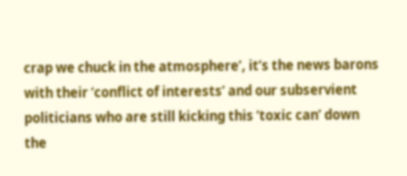crap we chuck in the atmosphere’, it’s the news barons with their ‘conflict of interests’ and our subservient politicians who are still kicking this ‘toxic can’ down the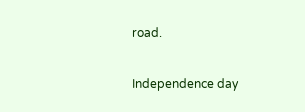road.

Independence day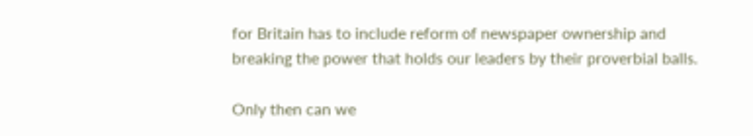for Britain has to include reform of newspaper ownership and breaking the power that holds our leaders by their proverbial balls.

Only then can we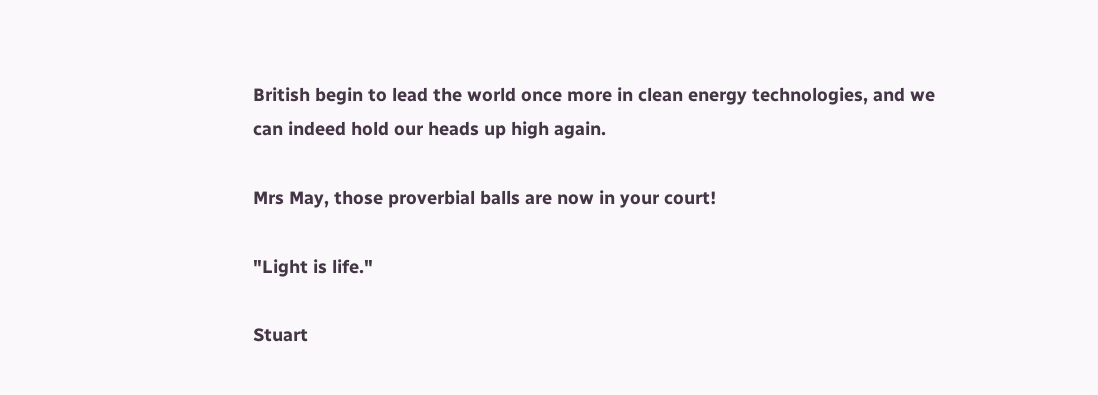British begin to lead the world once more in clean energy technologies, and we can indeed hold our heads up high again.

Mrs May, those proverbial balls are now in your court!

"Light is life."

Stuart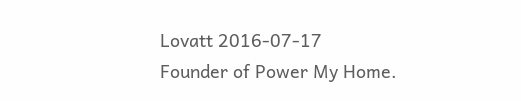Lovatt 2016-07-17
Founder of Power My Home.